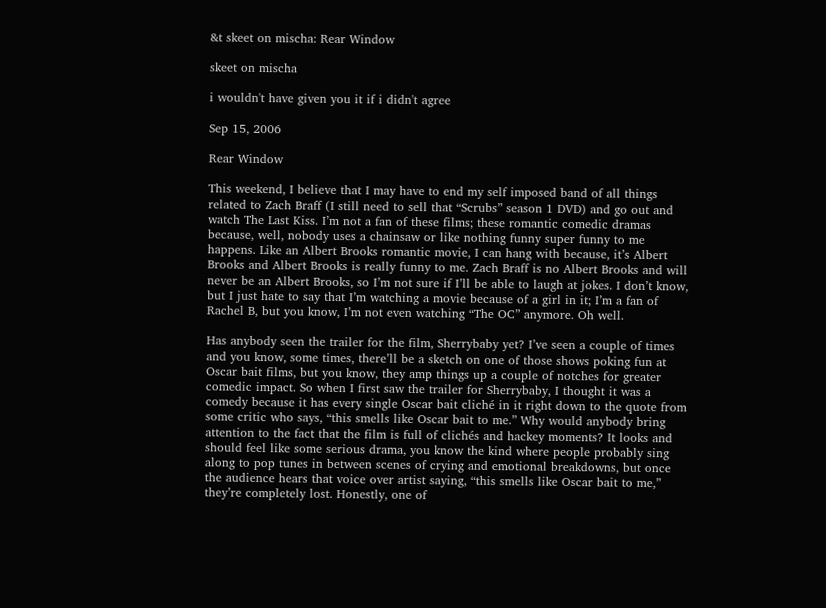&t skeet on mischa: Rear Window

skeet on mischa

i wouldn't have given you it if i didn't agree

Sep 15, 2006

Rear Window

This weekend, I believe that I may have to end my self imposed band of all things related to Zach Braff (I still need to sell that “Scrubs” season 1 DVD) and go out and watch The Last Kiss. I’m not a fan of these films; these romantic comedic dramas because, well, nobody uses a chainsaw or like nothing funny super funny to me happens. Like an Albert Brooks romantic movie, I can hang with because, it’s Albert Brooks and Albert Brooks is really funny to me. Zach Braff is no Albert Brooks and will never be an Albert Brooks, so I’m not sure if I’ll be able to laugh at jokes. I don’t know, but I just hate to say that I’m watching a movie because of a girl in it; I’m a fan of Rachel B, but you know, I’m not even watching “The OC” anymore. Oh well.

Has anybody seen the trailer for the film, Sherrybaby yet? I’ve seen a couple of times and you know, some times, there’ll be a sketch on one of those shows poking fun at Oscar bait films, but you know, they amp things up a couple of notches for greater comedic impact. So when I first saw the trailer for Sherrybaby, I thought it was a comedy because it has every single Oscar bait cliché in it right down to the quote from some critic who says, “this smells like Oscar bait to me.” Why would anybody bring attention to the fact that the film is full of clichés and hackey moments? It looks and should feel like some serious drama, you know the kind where people probably sing along to pop tunes in between scenes of crying and emotional breakdowns, but once the audience hears that voice over artist saying, “this smells like Oscar bait to me,” they’re completely lost. Honestly, one of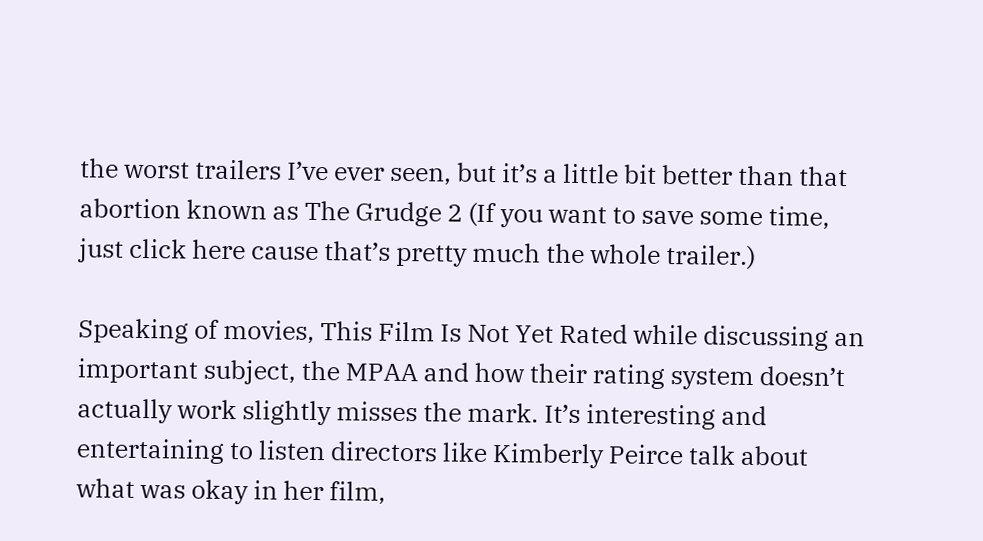the worst trailers I’ve ever seen, but it’s a little bit better than that abortion known as The Grudge 2 (If you want to save some time, just click here cause that’s pretty much the whole trailer.)

Speaking of movies, This Film Is Not Yet Rated while discussing an important subject, the MPAA and how their rating system doesn’t actually work slightly misses the mark. It’s interesting and entertaining to listen directors like Kimberly Peirce talk about what was okay in her film,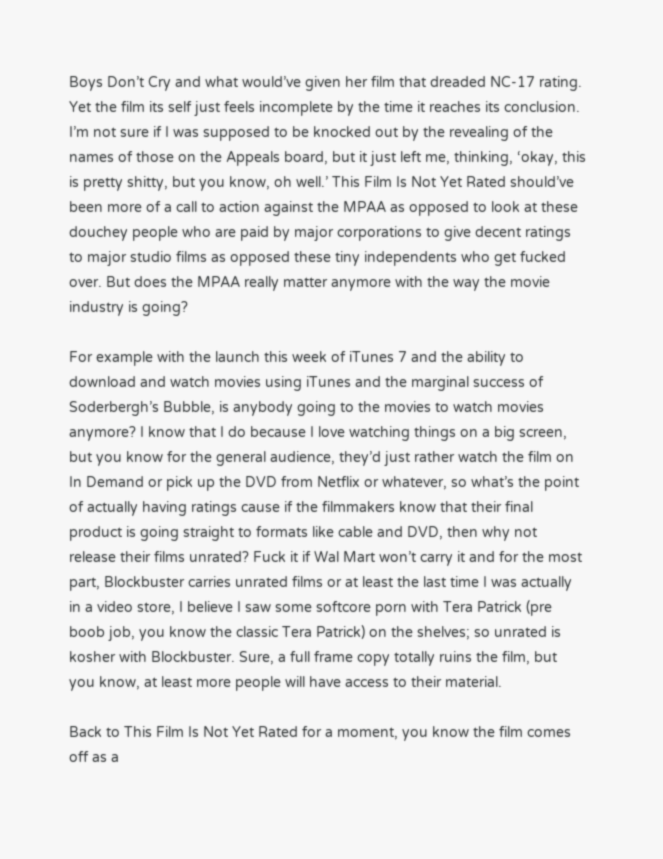Boys Don’t Cry and what would’ve given her film that dreaded NC-17 rating. Yet the film its self just feels incomplete by the time it reaches its conclusion. I’m not sure if I was supposed to be knocked out by the revealing of the names of those on the Appeals board, but it just left me, thinking, ‘okay, this is pretty shitty, but you know, oh well.’ This Film Is Not Yet Rated should’ve been more of a call to action against the MPAA as opposed to look at these douchey people who are paid by major corporations to give decent ratings to major studio films as opposed these tiny independents who get fucked over. But does the MPAA really matter anymore with the way the movie industry is going?

For example with the launch this week of iTunes 7 and the ability to download and watch movies using iTunes and the marginal success of Soderbergh’s Bubble, is anybody going to the movies to watch movies anymore? I know that I do because I love watching things on a big screen, but you know for the general audience, they’d just rather watch the film on In Demand or pick up the DVD from Netflix or whatever, so what’s the point of actually having ratings cause if the filmmakers know that their final product is going straight to formats like cable and DVD, then why not release their films unrated? Fuck it if Wal Mart won’t carry it and for the most part, Blockbuster carries unrated films or at least the last time I was actually in a video store, I believe I saw some softcore porn with Tera Patrick (pre boob job, you know the classic Tera Patrick) on the shelves; so unrated is kosher with Blockbuster. Sure, a full frame copy totally ruins the film, but you know, at least more people will have access to their material.

Back to This Film Is Not Yet Rated for a moment, you know the film comes off as a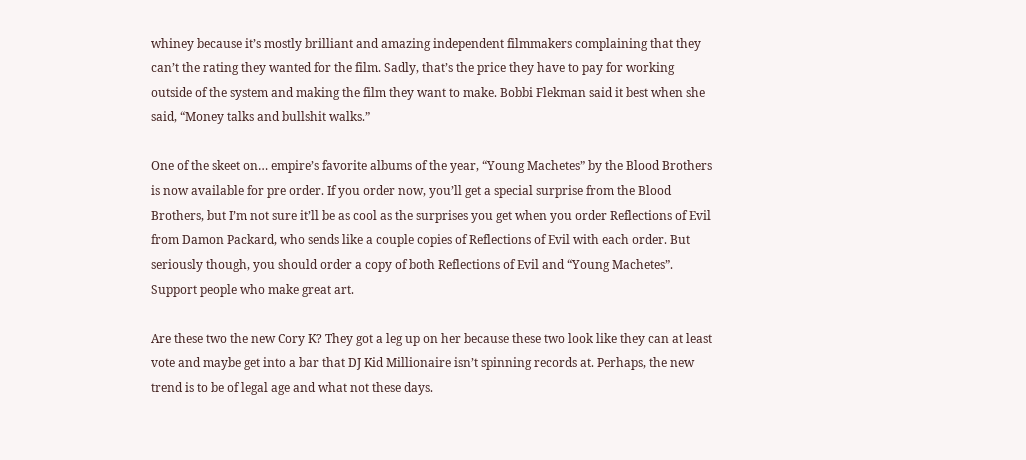whiney because it’s mostly brilliant and amazing independent filmmakers complaining that they can’t the rating they wanted for the film. Sadly, that’s the price they have to pay for working outside of the system and making the film they want to make. Bobbi Flekman said it best when she said, “Money talks and bullshit walks.”

One of the skeet on… empire’s favorite albums of the year, “Young Machetes” by the Blood Brothers is now available for pre order. If you order now, you’ll get a special surprise from the Blood Brothers, but I’m not sure it’ll be as cool as the surprises you get when you order Reflections of Evil from Damon Packard, who sends like a couple copies of Reflections of Evil with each order. But seriously though, you should order a copy of both Reflections of Evil and “Young Machetes”. Support people who make great art.

Are these two the new Cory K? They got a leg up on her because these two look like they can at least vote and maybe get into a bar that DJ Kid Millionaire isn’t spinning records at. Perhaps, the new trend is to be of legal age and what not these days.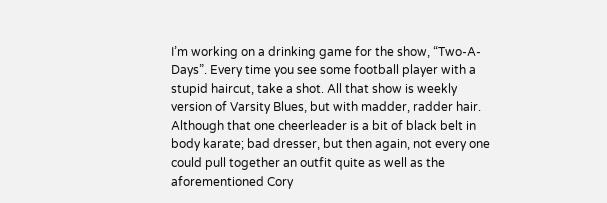I’m working on a drinking game for the show, “Two-A-Days”. Every time you see some football player with a stupid haircut, take a shot. All that show is weekly version of Varsity Blues, but with madder, radder hair. Although that one cheerleader is a bit of black belt in body karate; bad dresser, but then again, not every one could pull together an outfit quite as well as the aforementioned Cory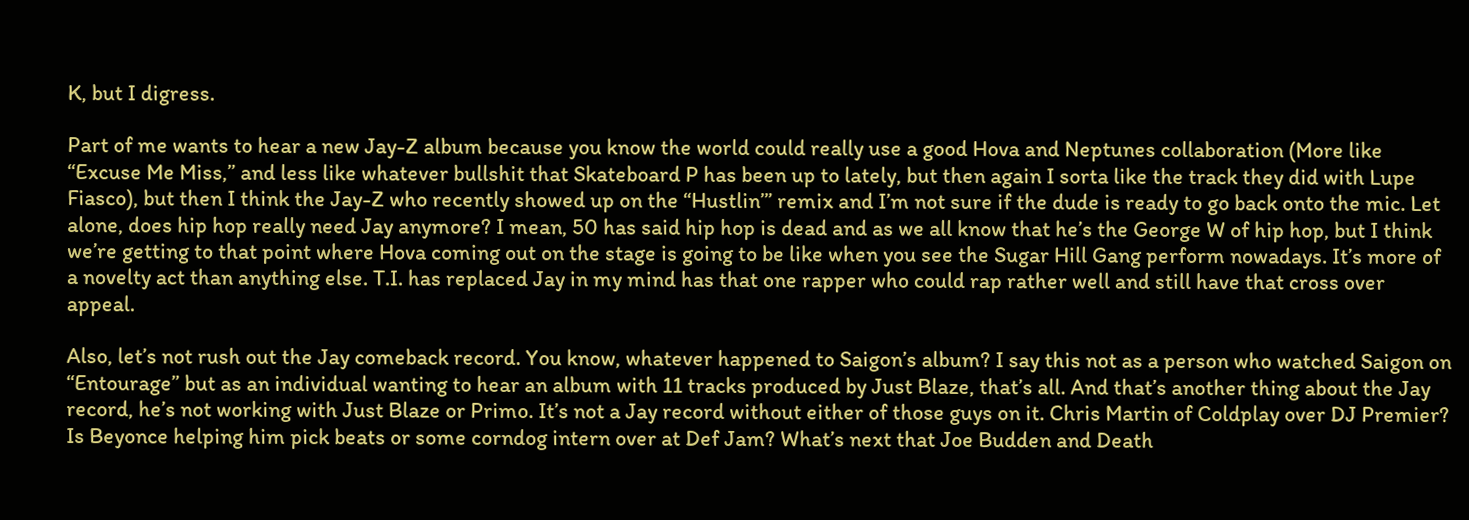K, but I digress.

Part of me wants to hear a new Jay-Z album because you know the world could really use a good Hova and Neptunes collaboration (More like “Excuse Me Miss,” and less like whatever bullshit that Skateboard P has been up to lately, but then again I sorta like the track they did with Lupe Fiasco), but then I think the Jay-Z who recently showed up on the “Hustlin’” remix and I’m not sure if the dude is ready to go back onto the mic. Let alone, does hip hop really need Jay anymore? I mean, 50 has said hip hop is dead and as we all know that he’s the George W of hip hop, but I think we’re getting to that point where Hova coming out on the stage is going to be like when you see the Sugar Hill Gang perform nowadays. It’s more of a novelty act than anything else. T.I. has replaced Jay in my mind has that one rapper who could rap rather well and still have that cross over appeal.

Also, let’s not rush out the Jay comeback record. You know, whatever happened to Saigon’s album? I say this not as a person who watched Saigon on “Entourage” but as an individual wanting to hear an album with 11 tracks produced by Just Blaze, that’s all. And that’s another thing about the Jay record, he’s not working with Just Blaze or Primo. It’s not a Jay record without either of those guys on it. Chris Martin of Coldplay over DJ Premier? Is Beyonce helping him pick beats or some corndog intern over at Def Jam? What’s next that Joe Budden and Death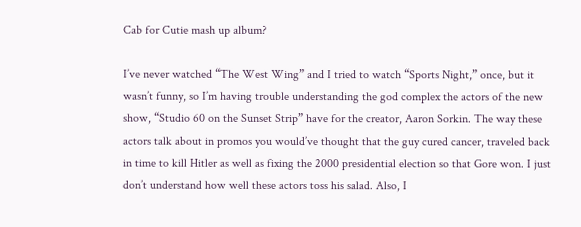Cab for Cutie mash up album?

I’ve never watched “The West Wing” and I tried to watch “Sports Night,” once, but it wasn’t funny, so I’m having trouble understanding the god complex the actors of the new show, “Studio 60 on the Sunset Strip” have for the creator, Aaron Sorkin. The way these actors talk about in promos you would’ve thought that the guy cured cancer, traveled back in time to kill Hitler as well as fixing the 2000 presidential election so that Gore won. I just don’t understand how well these actors toss his salad. Also, I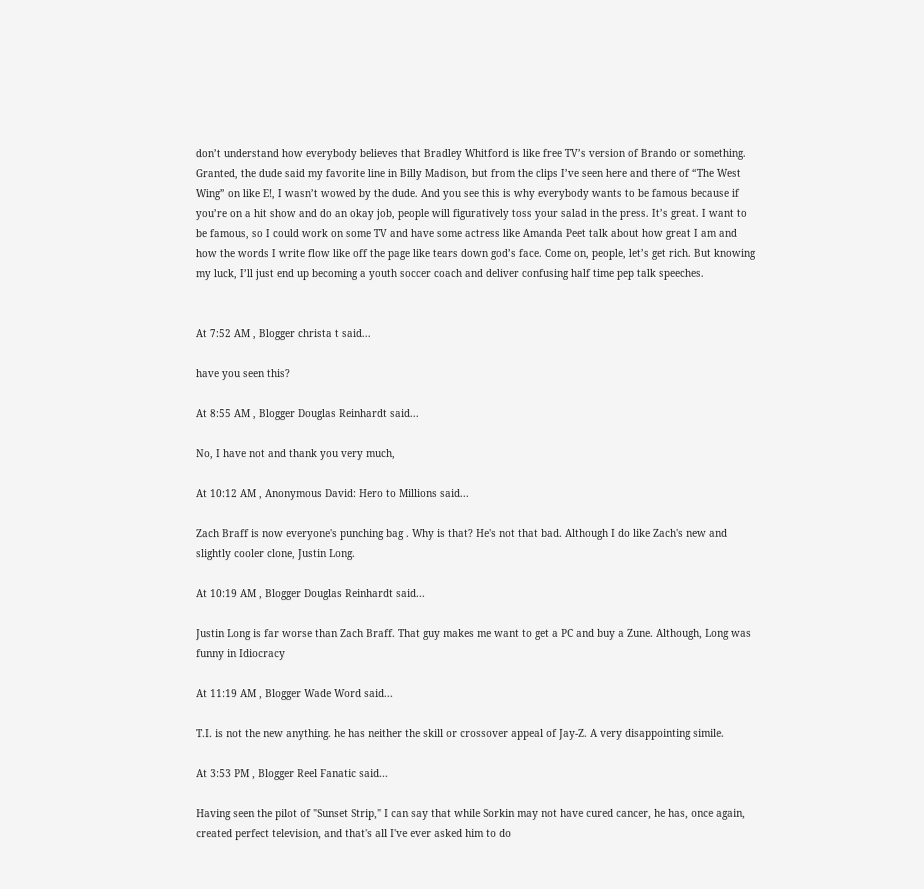don’t understand how everybody believes that Bradley Whitford is like free TV’s version of Brando or something. Granted, the dude said my favorite line in Billy Madison, but from the clips I’ve seen here and there of “The West Wing” on like E!, I wasn’t wowed by the dude. And you see this is why everybody wants to be famous because if you’re on a hit show and do an okay job, people will figuratively toss your salad in the press. It’s great. I want to be famous, so I could work on some TV and have some actress like Amanda Peet talk about how great I am and how the words I write flow like off the page like tears down god’s face. Come on, people, let’s get rich. But knowing my luck, I’ll just end up becoming a youth soccer coach and deliver confusing half time pep talk speeches.


At 7:52 AM , Blogger christa t said...

have you seen this?

At 8:55 AM , Blogger Douglas Reinhardt said...

No, I have not and thank you very much,

At 10:12 AM , Anonymous David: Hero to Millions said...

Zach Braff is now everyone's punching bag . Why is that? He's not that bad. Although I do like Zach's new and slightly cooler clone, Justin Long.

At 10:19 AM , Blogger Douglas Reinhardt said...

Justin Long is far worse than Zach Braff. That guy makes me want to get a PC and buy a Zune. Although, Long was funny in Idiocracy

At 11:19 AM , Blogger Wade Word said...

T.I. is not the new anything. he has neither the skill or crossover appeal of Jay-Z. A very disappointing simile.

At 3:53 PM , Blogger Reel Fanatic said...

Having seen the pilot of "Sunset Strip," I can say that while Sorkin may not have cured cancer, he has, once again, created perfect television, and that's all I've ever asked him to do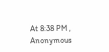At 8:38 PM , Anonymous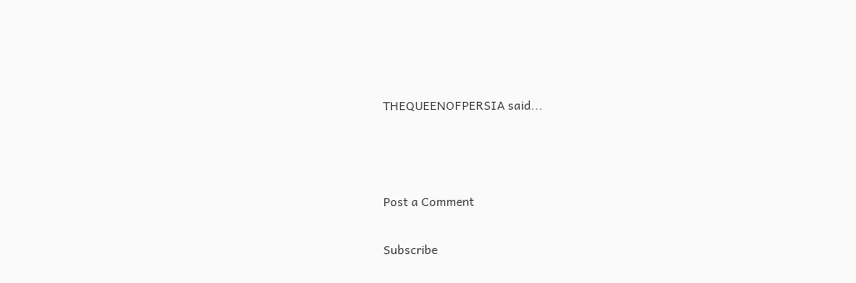THEQUEENOFPERSIA said...



Post a Comment

Subscribe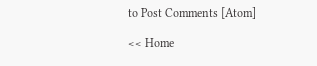to Post Comments [Atom]

<< Home